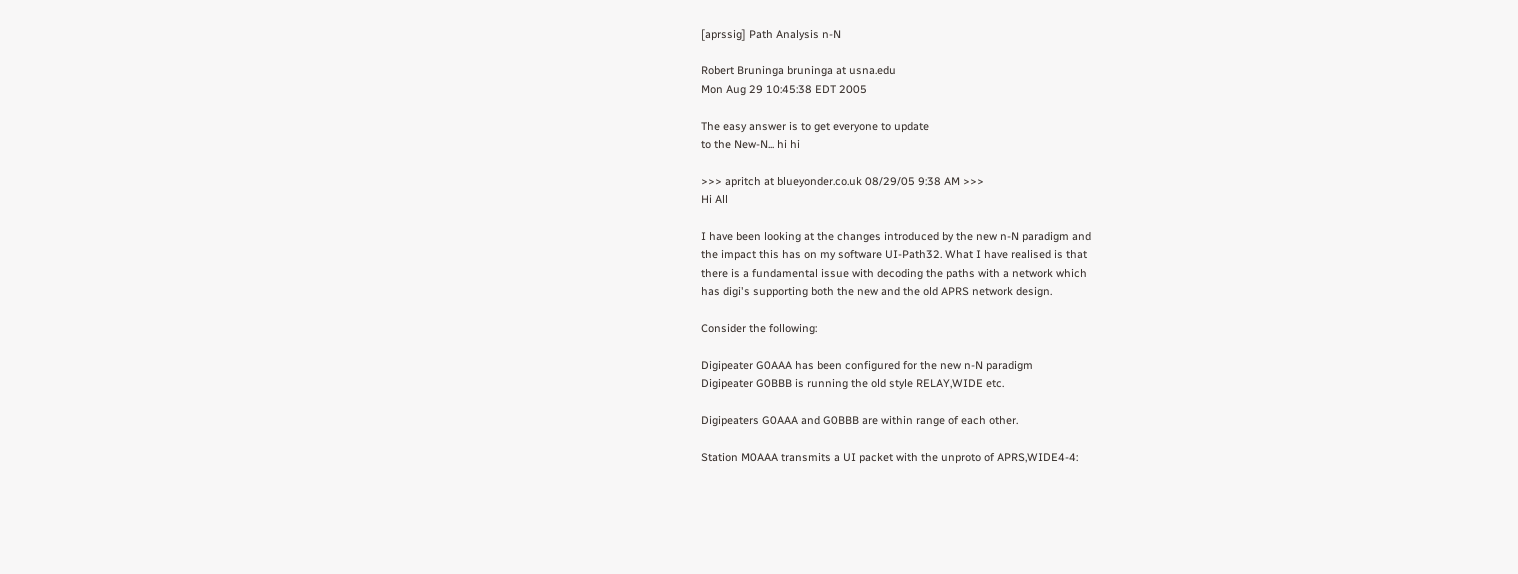[aprssig] Path Analysis n-N

Robert Bruninga bruninga at usna.edu
Mon Aug 29 10:45:38 EDT 2005

The easy answer is to get everyone to update
to the New-N... hi hi

>>> apritch at blueyonder.co.uk 08/29/05 9:38 AM >>>
Hi All

I have been looking at the changes introduced by the new n-N paradigm and
the impact this has on my software UI-Path32. What I have realised is that
there is a fundamental issue with decoding the paths with a network which
has digi's supporting both the new and the old APRS network design.

Consider the following:

Digipeater G0AAA has been configured for the new n-N paradigm
Digipeater G0BBB is running the old style RELAY,WIDE etc.

Digipeaters G0AAA and G0BBB are within range of each other.

Station M0AAA transmits a UI packet with the unproto of APRS,WIDE4-4: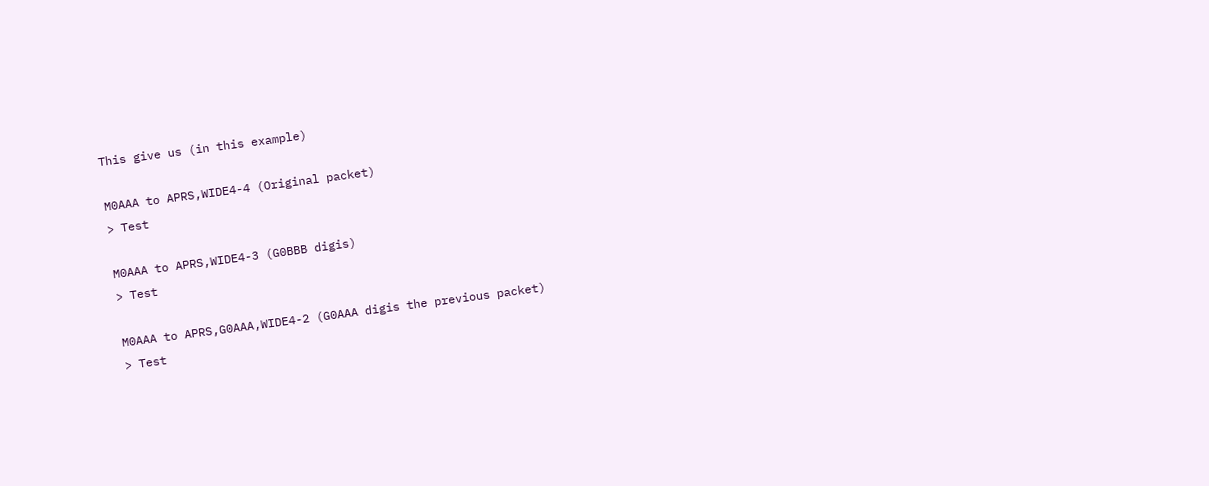This give us (in this example)

M0AAA to APRS,WIDE4-4 (Original packet)
> Test

M0AAA to APRS,WIDE4-3 (G0BBB digis)
> Test

M0AAA to APRS,G0AAA,WIDE4-2 (G0AAA digis the previous packet)
> Test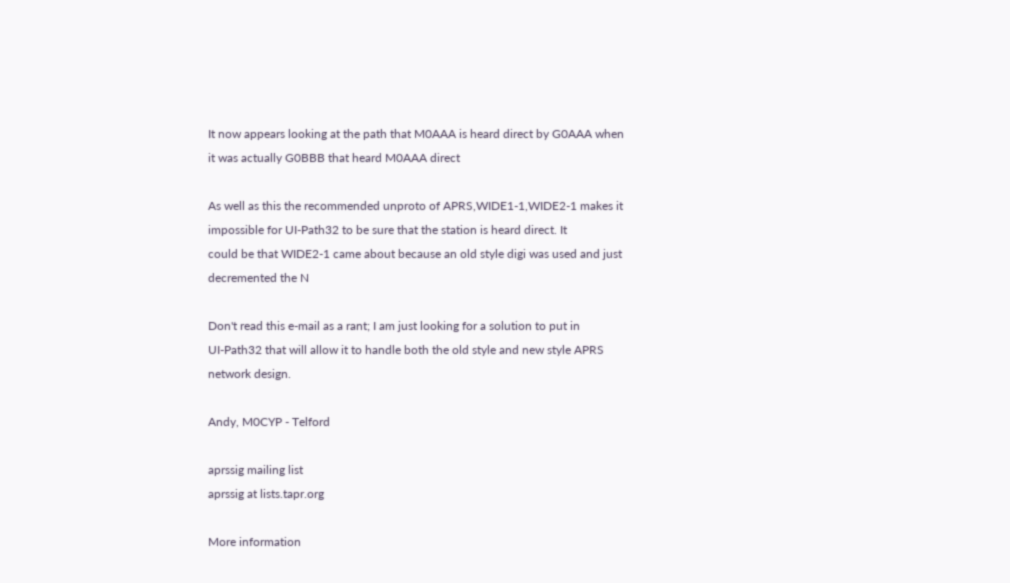It now appears looking at the path that M0AAA is heard direct by G0AAA when
it was actually G0BBB that heard M0AAA direct

As well as this the recommended unproto of APRS,WIDE1-1,WIDE2-1 makes it
impossible for UI-Path32 to be sure that the station is heard direct. It
could be that WIDE2-1 came about because an old style digi was used and just
decremented the N

Don't read this e-mail as a rant; I am just looking for a solution to put in
UI-Path32 that will allow it to handle both the old style and new style APRS
network design.

Andy, M0CYP - Telford

aprssig mailing list
aprssig at lists.tapr.org

More information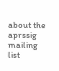about the aprssig mailing list